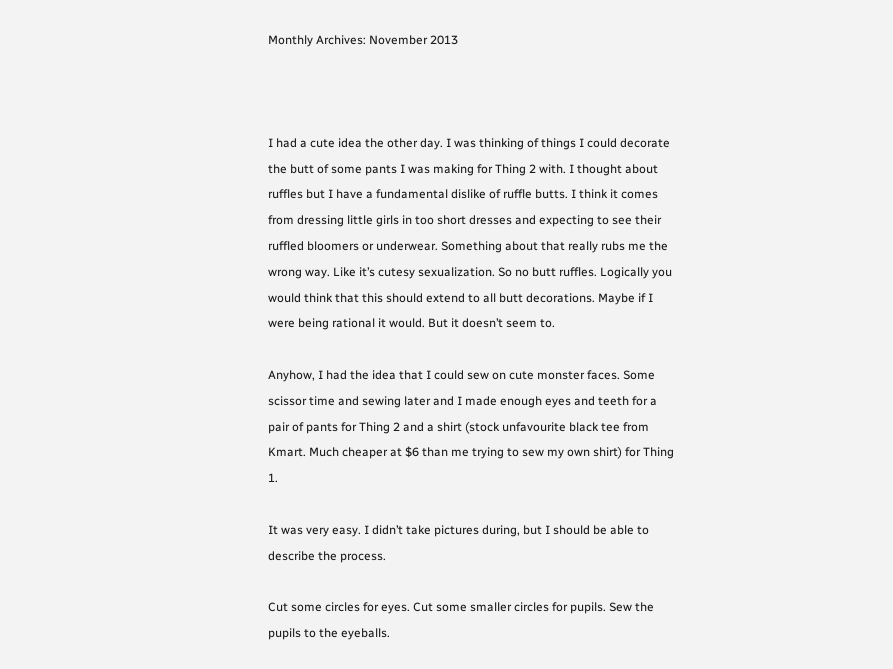Monthly Archives: November 2013



I had a cute idea the other day. I was thinking of things I could decorate the butt of some pants I was making for Thing 2 with. I thought about ruffles but I have a fundamental dislike of ruffle butts. I think it comes from dressing little girls in too short dresses and expecting to see their ruffled bloomers or underwear. Something about that really rubs me the wrong way. Like it’s cutesy sexualization. So no butt ruffles. Logically you would think that this should extend to all butt decorations. Maybe if I were being rational it would. But it doesn’t seem to.

Anyhow, I had the idea that I could sew on cute monster faces. Some scissor time and sewing later and I made enough eyes and teeth for a pair of pants for Thing 2 and a shirt (stock unfavourite black tee from Kmart. Much cheaper at $6 than me trying to sew my own shirt) for Thing 1.

It was very easy. I didn’t take pictures during, but I should be able to describe the process.

Cut some circles for eyes. Cut some smaller circles for pupils. Sew the pupils to the eyeballs.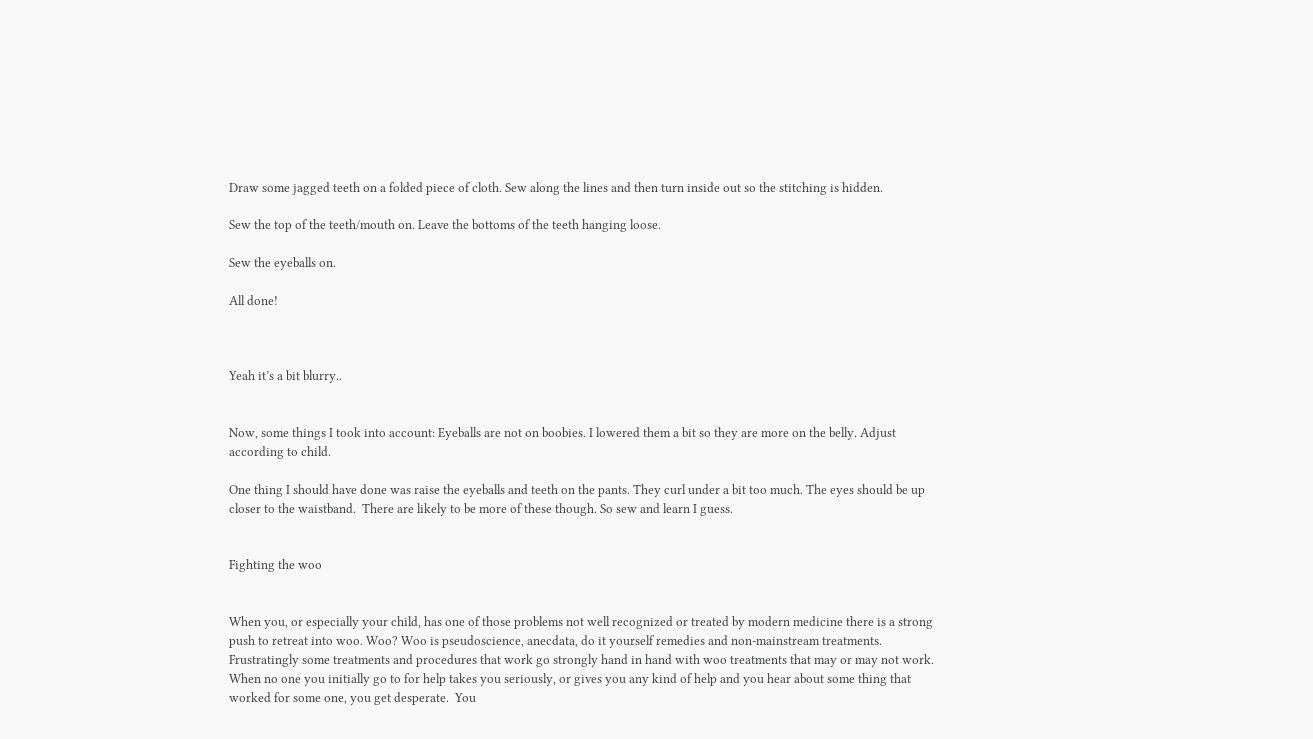Draw some jagged teeth on a folded piece of cloth. Sew along the lines and then turn inside out so the stitching is hidden.

Sew the top of the teeth/mouth on. Leave the bottoms of the teeth hanging loose.

Sew the eyeballs on.

All done!



Yeah it’s a bit blurry..


Now, some things I took into account: Eyeballs are not on boobies. I lowered them a bit so they are more on the belly. Adjust according to child.

One thing I should have done was raise the eyeballs and teeth on the pants. They curl under a bit too much. The eyes should be up closer to the waistband.  There are likely to be more of these though. So sew and learn I guess.


Fighting the woo


When you, or especially your child, has one of those problems not well recognized or treated by modern medicine there is a strong push to retreat into woo. Woo? Woo is pseudoscience, anecdata, do it yourself remedies and non-mainstream treatments. Frustratingly some treatments and procedures that work go strongly hand in hand with woo treatments that may or may not work. When no one you initially go to for help takes you seriously, or gives you any kind of help and you hear about some thing that worked for some one, you get desperate.  You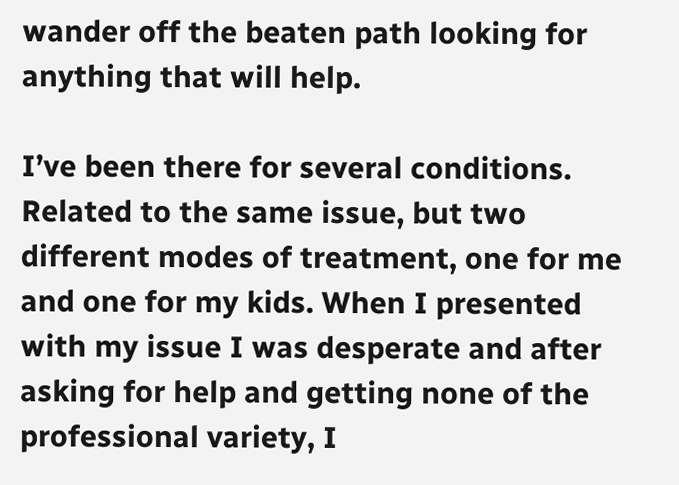wander off the beaten path looking for anything that will help.

I’ve been there for several conditions. Related to the same issue, but two different modes of treatment, one for me and one for my kids. When I presented with my issue I was desperate and after asking for help and getting none of the professional variety, I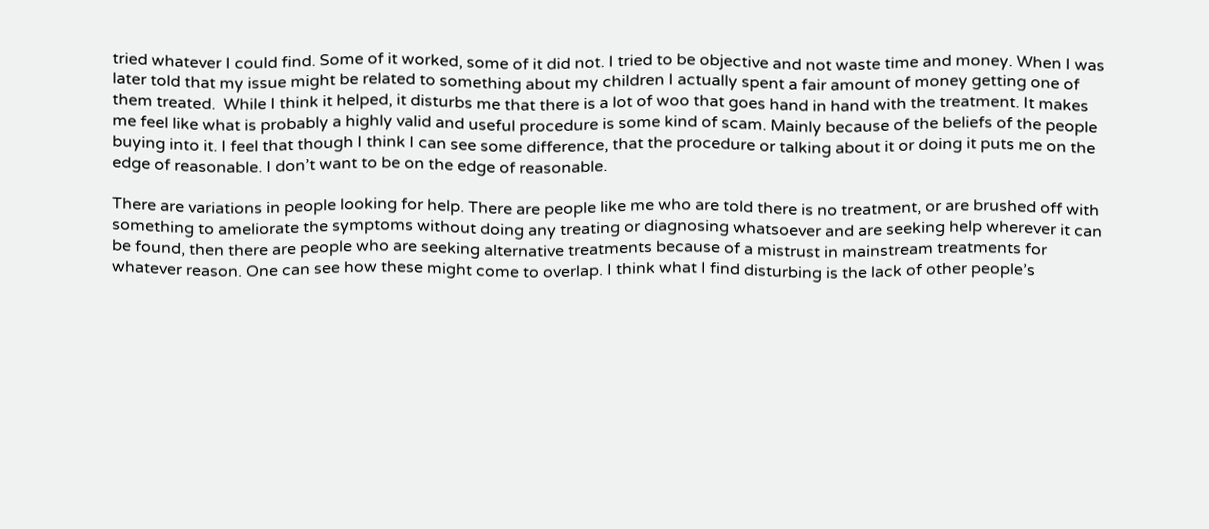tried whatever I could find. Some of it worked, some of it did not. I tried to be objective and not waste time and money. When I was later told that my issue might be related to something about my children I actually spent a fair amount of money getting one of them treated.  While I think it helped, it disturbs me that there is a lot of woo that goes hand in hand with the treatment. It makes me feel like what is probably a highly valid and useful procedure is some kind of scam. Mainly because of the beliefs of the people buying into it. I feel that though I think I can see some difference, that the procedure or talking about it or doing it puts me on the edge of reasonable. I don’t want to be on the edge of reasonable.

There are variations in people looking for help. There are people like me who are told there is no treatment, or are brushed off with something to ameliorate the symptoms without doing any treating or diagnosing whatsoever and are seeking help wherever it can be found, then there are people who are seeking alternative treatments because of a mistrust in mainstream treatments for whatever reason. One can see how these might come to overlap. I think what I find disturbing is the lack of other people’s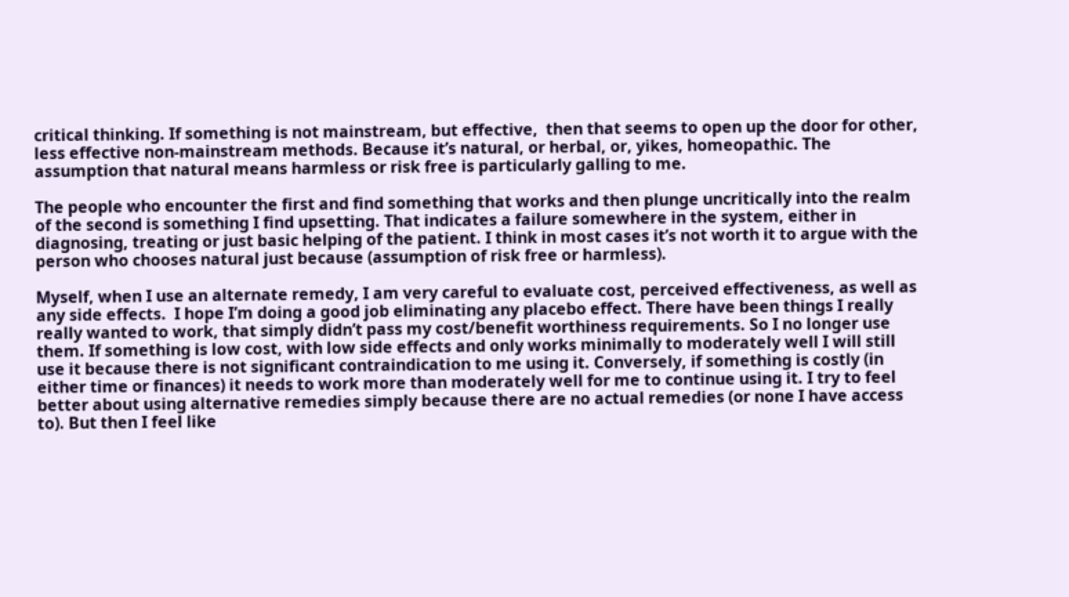critical thinking. If something is not mainstream, but effective,  then that seems to open up the door for other, less effective non-mainstream methods. Because it’s natural, or herbal, or, yikes, homeopathic. The assumption that natural means harmless or risk free is particularly galling to me.

The people who encounter the first and find something that works and then plunge uncritically into the realm of the second is something I find upsetting. That indicates a failure somewhere in the system, either in diagnosing, treating or just basic helping of the patient. I think in most cases it’s not worth it to argue with the person who chooses natural just because (assumption of risk free or harmless).

Myself, when I use an alternate remedy, I am very careful to evaluate cost, perceived effectiveness, as well as any side effects.  I hope I’m doing a good job eliminating any placebo effect. There have been things I really really wanted to work, that simply didn’t pass my cost/benefit worthiness requirements. So I no longer use them. If something is low cost, with low side effects and only works minimally to moderately well I will still use it because there is not significant contraindication to me using it. Conversely, if something is costly (in either time or finances) it needs to work more than moderately well for me to continue using it. I try to feel better about using alternative remedies simply because there are no actual remedies (or none I have access to). But then I feel like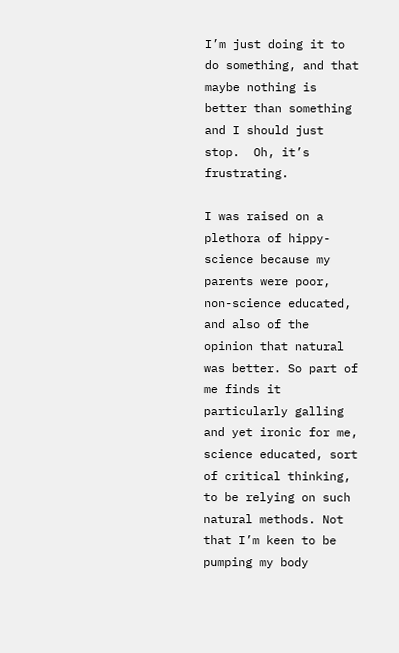I’m just doing it to do something, and that maybe nothing is better than something and I should just stop.  Oh, it’s frustrating.

I was raised on a plethora of hippy-science because my parents were poor, non-science educated, and also of the opinion that natural was better. So part of me finds it particularly galling and yet ironic for me, science educated, sort of critical thinking, to be relying on such natural methods. Not that I’m keen to be pumping my body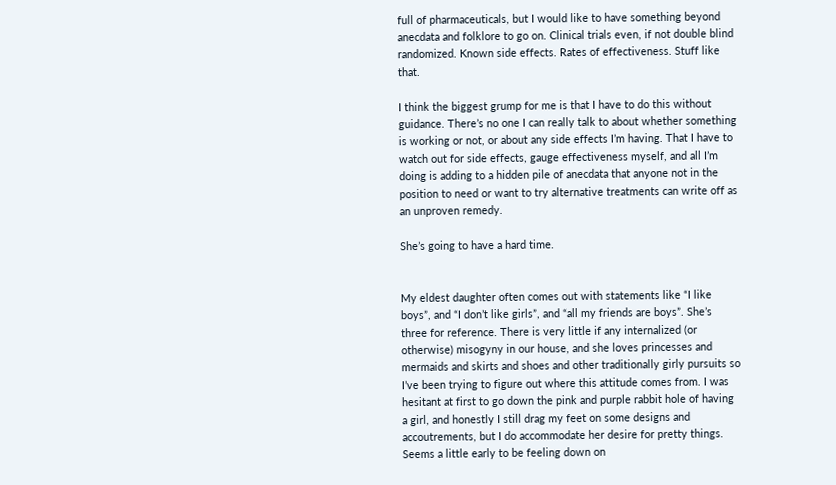full of pharmaceuticals, but I would like to have something beyond anecdata and folklore to go on. Clinical trials even, if not double blind randomized. Known side effects. Rates of effectiveness. Stuff like that.

I think the biggest grump for me is that I have to do this without guidance. There’s no one I can really talk to about whether something is working or not, or about any side effects I’m having. That I have to watch out for side effects, gauge effectiveness myself, and all I’m doing is adding to a hidden pile of anecdata that anyone not in the position to need or want to try alternative treatments can write off as an unproven remedy.

She’s going to have a hard time.


My eldest daughter often comes out with statements like “I like boys”, and “I don’t like girls”, and “all my friends are boys”. She’s three for reference. There is very little if any internalized (or otherwise) misogyny in our house, and she loves princesses and mermaids and skirts and shoes and other traditionally girly pursuits so I’ve been trying to figure out where this attitude comes from. I was hesitant at first to go down the pink and purple rabbit hole of having a girl, and honestly I still drag my feet on some designs and accoutrements, but I do accommodate her desire for pretty things. Seems a little early to be feeling down on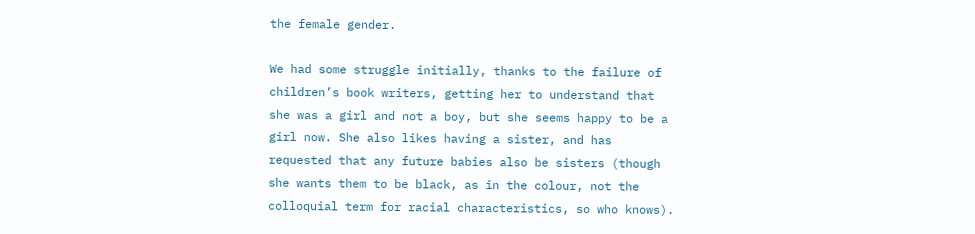the female gender.

We had some struggle initially, thanks to the failure of children’s book writers, getting her to understand that she was a girl and not a boy, but she seems happy to be a girl now. She also likes having a sister, and has requested that any future babies also be sisters (though she wants them to be black, as in the colour, not the colloquial term for racial characteristics, so who knows).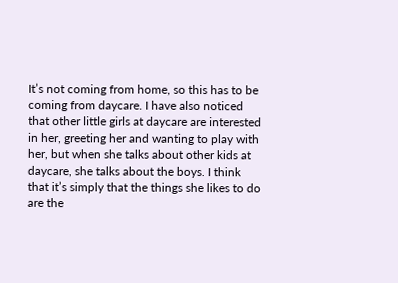It’s not coming from home, so this has to be coming from daycare. I have also noticed that other little girls at daycare are interested in her, greeting her and wanting to play with her, but when she talks about other kids at daycare, she talks about the boys. I think that it’s simply that the things she likes to do are the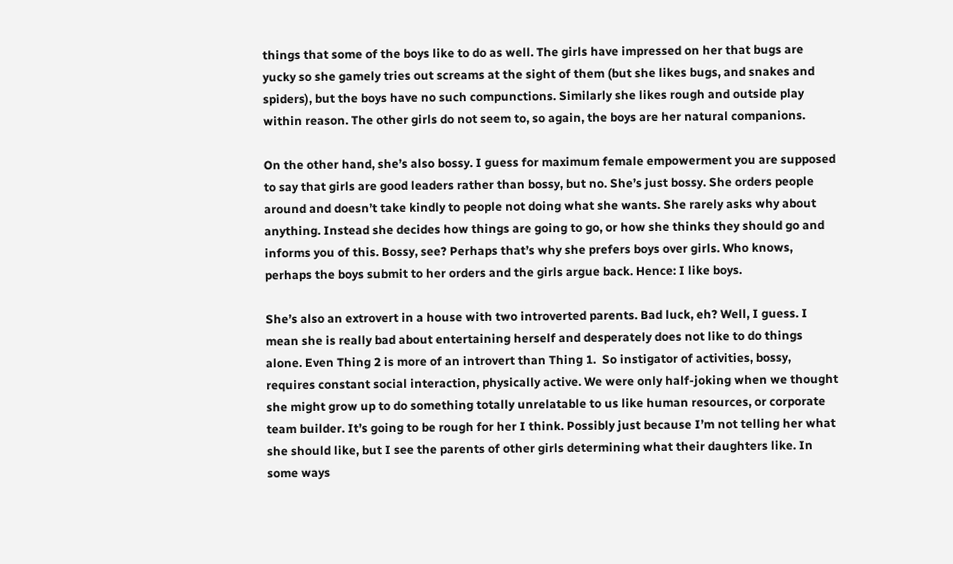things that some of the boys like to do as well. The girls have impressed on her that bugs are yucky so she gamely tries out screams at the sight of them (but she likes bugs, and snakes and spiders), but the boys have no such compunctions. Similarly she likes rough and outside play within reason. The other girls do not seem to, so again, the boys are her natural companions.

On the other hand, she’s also bossy. I guess for maximum female empowerment you are supposed to say that girls are good leaders rather than bossy, but no. She’s just bossy. She orders people around and doesn’t take kindly to people not doing what she wants. She rarely asks why about anything. Instead she decides how things are going to go, or how she thinks they should go and informs you of this. Bossy, see? Perhaps that’s why she prefers boys over girls. Who knows, perhaps the boys submit to her orders and the girls argue back. Hence: I like boys.

She’s also an extrovert in a house with two introverted parents. Bad luck, eh? Well, I guess. I mean she is really bad about entertaining herself and desperately does not like to do things alone. Even Thing 2 is more of an introvert than Thing 1.  So instigator of activities, bossy, requires constant social interaction, physically active. We were only half-joking when we thought she might grow up to do something totally unrelatable to us like human resources, or corporate team builder. It’s going to be rough for her I think. Possibly just because I’m not telling her what she should like, but I see the parents of other girls determining what their daughters like. In some ways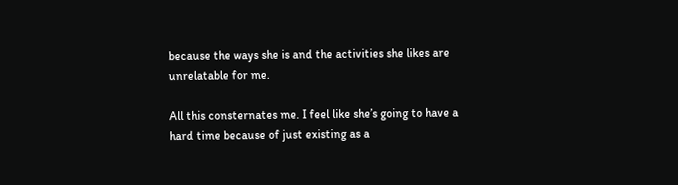because the ways she is and the activities she likes are unrelatable for me.

All this consternates me. I feel like she’s going to have a hard time because of just existing as a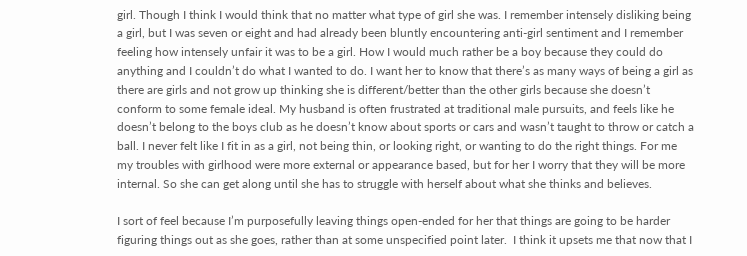girl. Though I think I would think that no matter what type of girl she was. I remember intensely disliking being a girl, but I was seven or eight and had already been bluntly encountering anti-girl sentiment and I remember feeling how intensely unfair it was to be a girl. How I would much rather be a boy because they could do anything and I couldn’t do what I wanted to do. I want her to know that there’s as many ways of being a girl as there are girls and not grow up thinking she is different/better than the other girls because she doesn’t conform to some female ideal. My husband is often frustrated at traditional male pursuits, and feels like he doesn’t belong to the boys club as he doesn’t know about sports or cars and wasn’t taught to throw or catch a ball. I never felt like I fit in as a girl, not being thin, or looking right, or wanting to do the right things. For me my troubles with girlhood were more external or appearance based, but for her I worry that they will be more internal. So she can get along until she has to struggle with herself about what she thinks and believes.

I sort of feel because I’m purposefully leaving things open-ended for her that things are going to be harder figuring things out as she goes, rather than at some unspecified point later.  I think it upsets me that now that I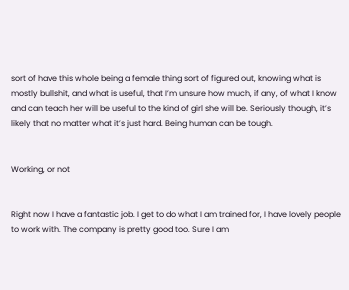sort of have this whole being a female thing sort of figured out, knowing what is mostly bullshit, and what is useful, that I’m unsure how much, if any, of what I know and can teach her will be useful to the kind of girl she will be. Seriously though, it’s likely that no matter what it’s just hard. Being human can be tough.


Working, or not


Right now I have a fantastic job. I get to do what I am trained for, I have lovely people to work with. The company is pretty good too. Sure I am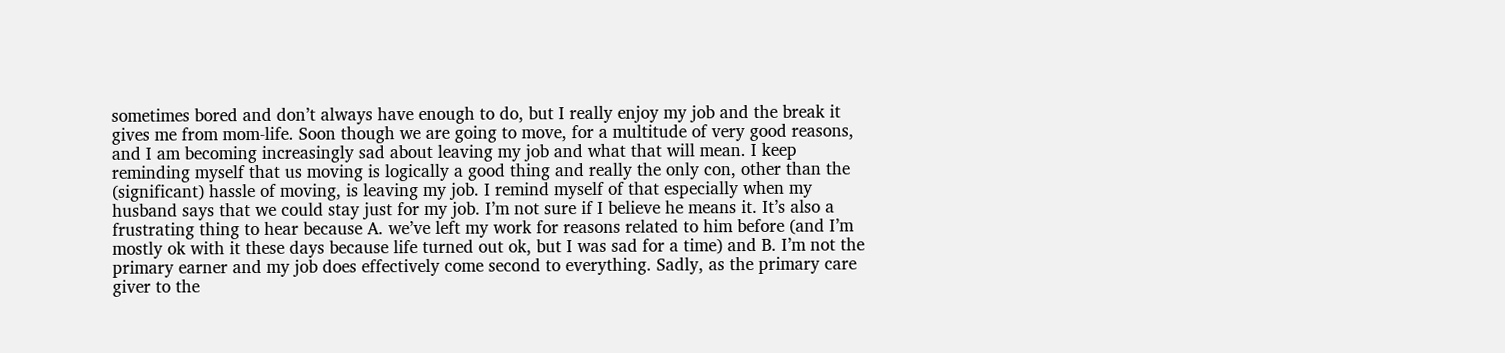sometimes bored and don’t always have enough to do, but I really enjoy my job and the break it gives me from mom-life. Soon though we are going to move, for a multitude of very good reasons, and I am becoming increasingly sad about leaving my job and what that will mean. I keep reminding myself that us moving is logically a good thing and really the only con, other than the (significant) hassle of moving, is leaving my job. I remind myself of that especially when my husband says that we could stay just for my job. I’m not sure if I believe he means it. It’s also a frustrating thing to hear because A. we’ve left my work for reasons related to him before (and I’m mostly ok with it these days because life turned out ok, but I was sad for a time) and B. I’m not the primary earner and my job does effectively come second to everything. Sadly, as the primary care giver to the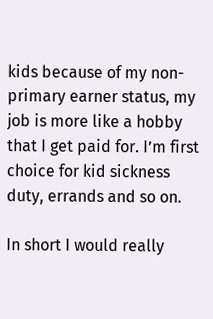kids because of my non-primary earner status, my job is more like a hobby that I get paid for. I’m first choice for kid sickness duty, errands and so on.

In short I would really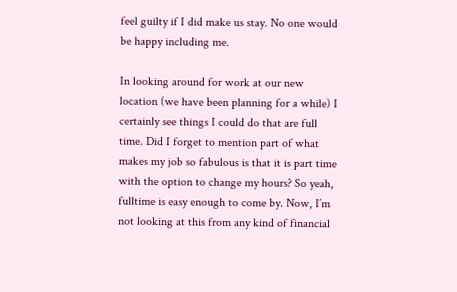feel guilty if I did make us stay. No one would be happy including me.

In looking around for work at our new location (we have been planning for a while) I certainly see things I could do that are full time. Did I forget to mention part of what makes my job so fabulous is that it is part time with the option to change my hours? So yeah, fulltime is easy enough to come by. Now, I’m not looking at this from any kind of financial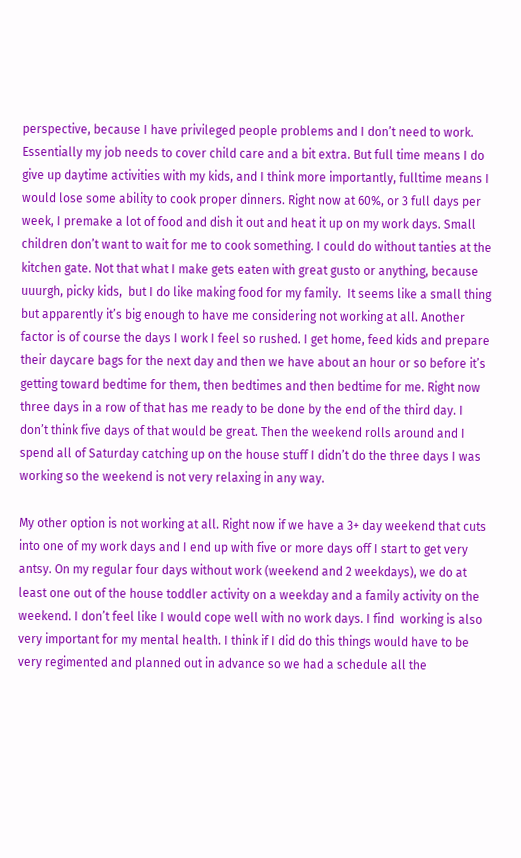perspective, because I have privileged people problems and I don’t need to work. Essentially my job needs to cover child care and a bit extra. But full time means I do give up daytime activities with my kids, and I think more importantly, fulltime means I would lose some ability to cook proper dinners. Right now at 60%, or 3 full days per week, I premake a lot of food and dish it out and heat it up on my work days. Small children don’t want to wait for me to cook something. I could do without tanties at the kitchen gate. Not that what I make gets eaten with great gusto or anything, because uuurgh, picky kids,  but I do like making food for my family.  It seems like a small thing but apparently it’s big enough to have me considering not working at all. Another factor is of course the days I work I feel so rushed. I get home, feed kids and prepare their daycare bags for the next day and then we have about an hour or so before it’s getting toward bedtime for them, then bedtimes and then bedtime for me. Right now three days in a row of that has me ready to be done by the end of the third day. I don’t think five days of that would be great. Then the weekend rolls around and I spend all of Saturday catching up on the house stuff I didn’t do the three days I was working so the weekend is not very relaxing in any way.

My other option is not working at all. Right now if we have a 3+ day weekend that cuts into one of my work days and I end up with five or more days off I start to get very antsy. On my regular four days without work (weekend and 2 weekdays), we do at least one out of the house toddler activity on a weekday and a family activity on the weekend. I don’t feel like I would cope well with no work days. I find  working is also very important for my mental health. I think if I did do this things would have to be very regimented and planned out in advance so we had a schedule all the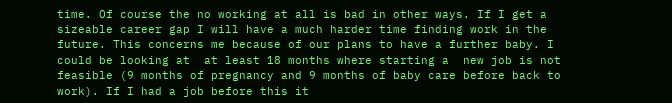time. Of course the no working at all is bad in other ways. If I get a sizeable career gap I will have a much harder time finding work in the future. This concerns me because of our plans to have a further baby. I could be looking at  at least 18 months where starting a  new job is not feasible (9 months of pregnancy and 9 months of baby care before back to work). If I had a job before this it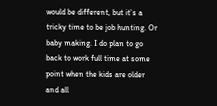would be different, but it’s a tricky time to be job hunting. Or baby making. I do plan to go back to work full time at some point when the kids are older and all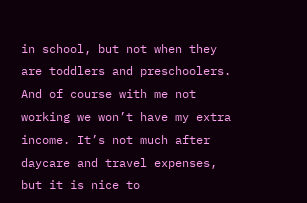in school, but not when they are toddlers and preschoolers. And of course with me not working we won’t have my extra income. It’s not much after daycare and travel expenses, but it is nice to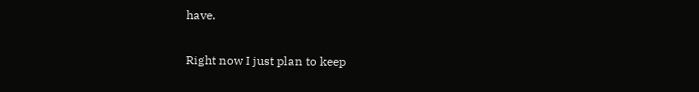have.

Right now I just plan to keep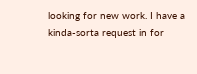looking for new work. I have a kinda-sorta request in for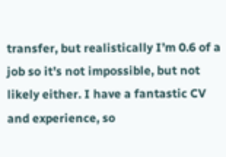transfer, but realistically I’m 0.6 of a job so it’s not impossible, but not likely either. I have a fantastic CV and experience, so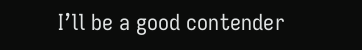I’ll be a good contender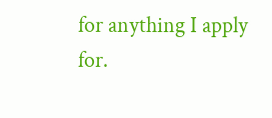for anything I apply for.